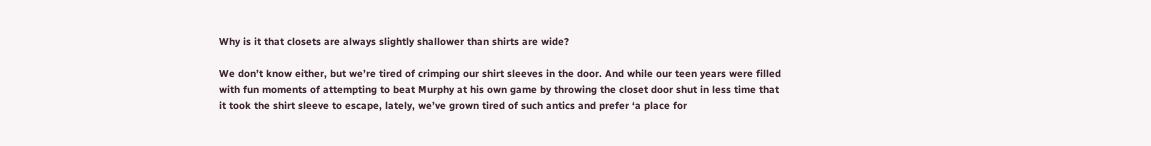Why is it that closets are always slightly shallower than shirts are wide?

We don’t know either, but we’re tired of crimping our shirt sleeves in the door. And while our teen years were filled with fun moments of attempting to beat Murphy at his own game by throwing the closet door shut in less time that it took the shirt sleeve to escape, lately, we’ve grown tired of such antics and prefer ‘a place for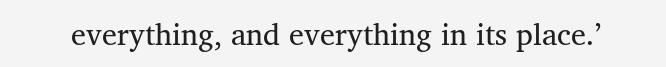everything, and everything in its place.’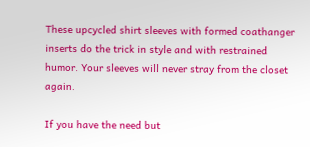These upcycled shirt sleeves with formed coathanger inserts do the trick in style and with restrained humor. Your sleeves will never stray from the closet again.

If you have the need but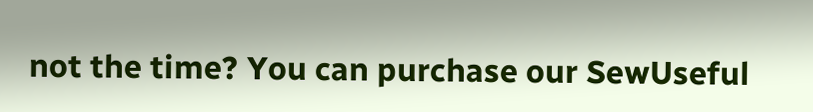not the time? You can purchase our SewUseful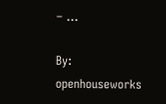– …

By: openhouseworks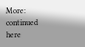More: continued here